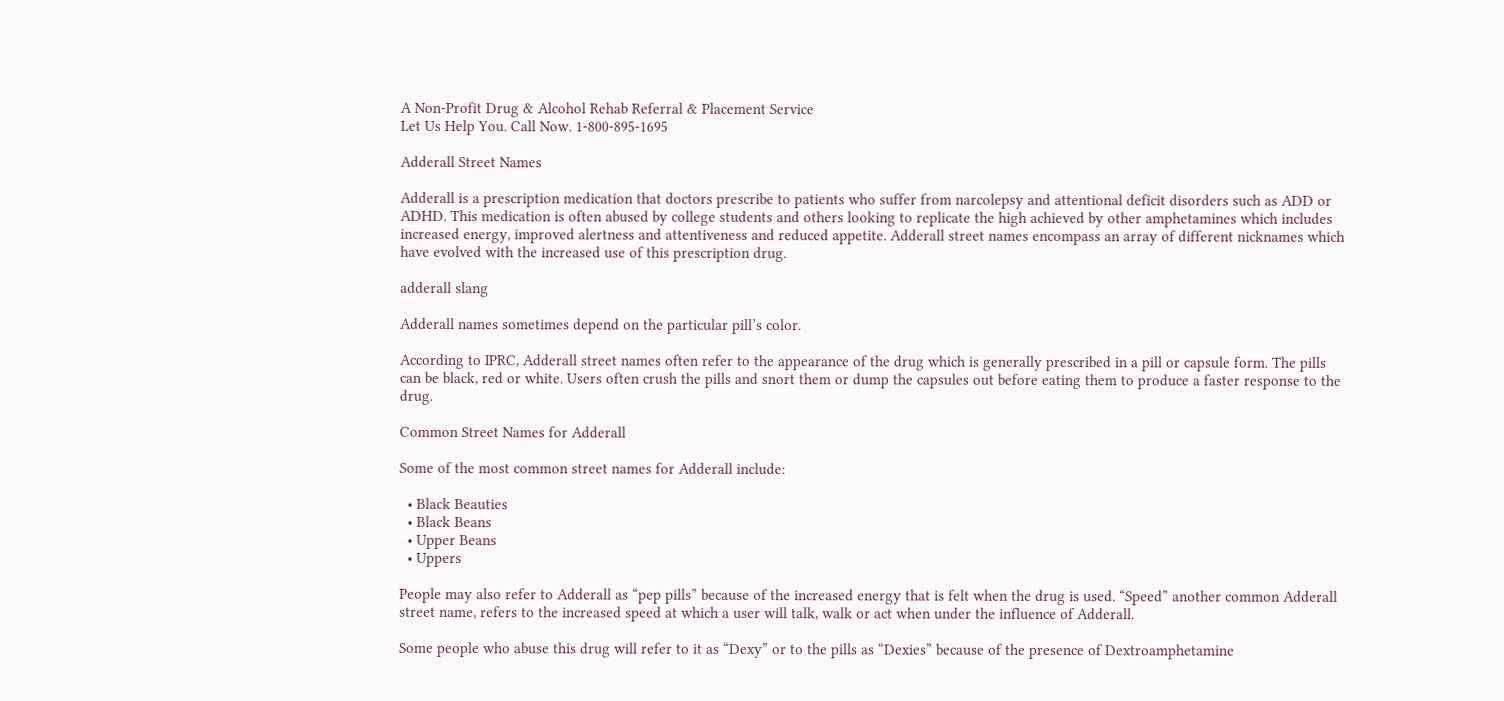A Non-Profit Drug & Alcohol Rehab Referral & Placement Service
Let Us Help You. Call Now. 1-800-895-1695

Adderall Street Names

Adderall is a prescription medication that doctors prescribe to patients who suffer from narcolepsy and attentional deficit disorders such as ADD or ADHD. This medication is often abused by college students and others looking to replicate the high achieved by other amphetamines which includes increased energy, improved alertness and attentiveness and reduced appetite. Adderall street names encompass an array of different nicknames which have evolved with the increased use of this prescription drug.

adderall slang

Adderall names sometimes depend on the particular pill’s color.

According to IPRC, Adderall street names often refer to the appearance of the drug which is generally prescribed in a pill or capsule form. The pills can be black, red or white. Users often crush the pills and snort them or dump the capsules out before eating them to produce a faster response to the drug.

Common Street Names for Adderall

Some of the most common street names for Adderall include:

  • Black Beauties
  • Black Beans
  • Upper Beans
  • Uppers

People may also refer to Adderall as “pep pills” because of the increased energy that is felt when the drug is used. “Speed” another common Adderall street name, refers to the increased speed at which a user will talk, walk or act when under the influence of Adderall.

Some people who abuse this drug will refer to it as “Dexy” or to the pills as “Dexies” because of the presence of Dextroamphetamine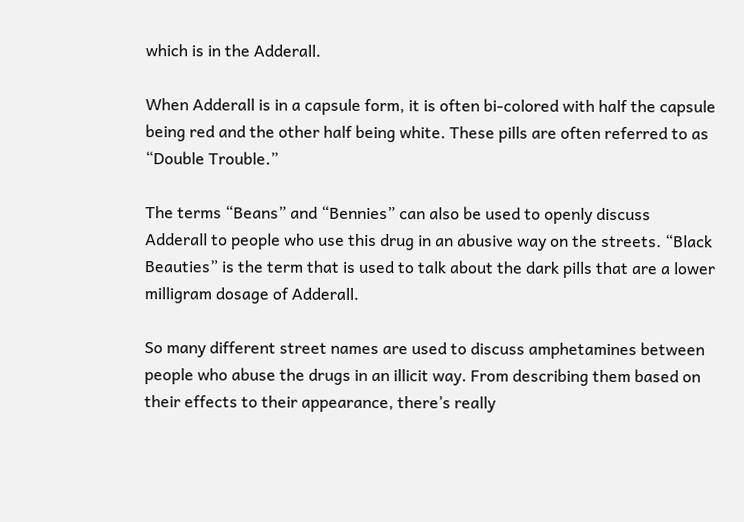which is in the Adderall.

When Adderall is in a capsule form, it is often bi-colored with half the capsule being red and the other half being white. These pills are often referred to as “Double Trouble.”

The terms “Beans” and “Bennies” can also be used to openly discuss Adderall to people who use this drug in an abusive way on the streets. “Black Beauties” is the term that is used to talk about the dark pills that are a lower milligram dosage of Adderall.

So many different street names are used to discuss amphetamines between people who abuse the drugs in an illicit way. From describing them based on their effects to their appearance, there’s really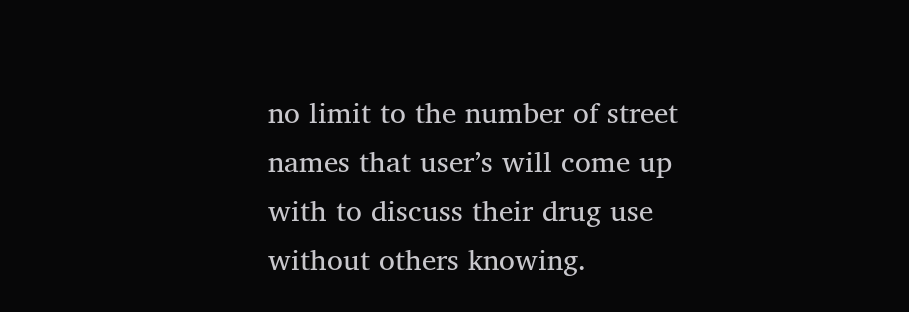no limit to the number of street names that user’s will come up with to discuss their drug use without others knowing.